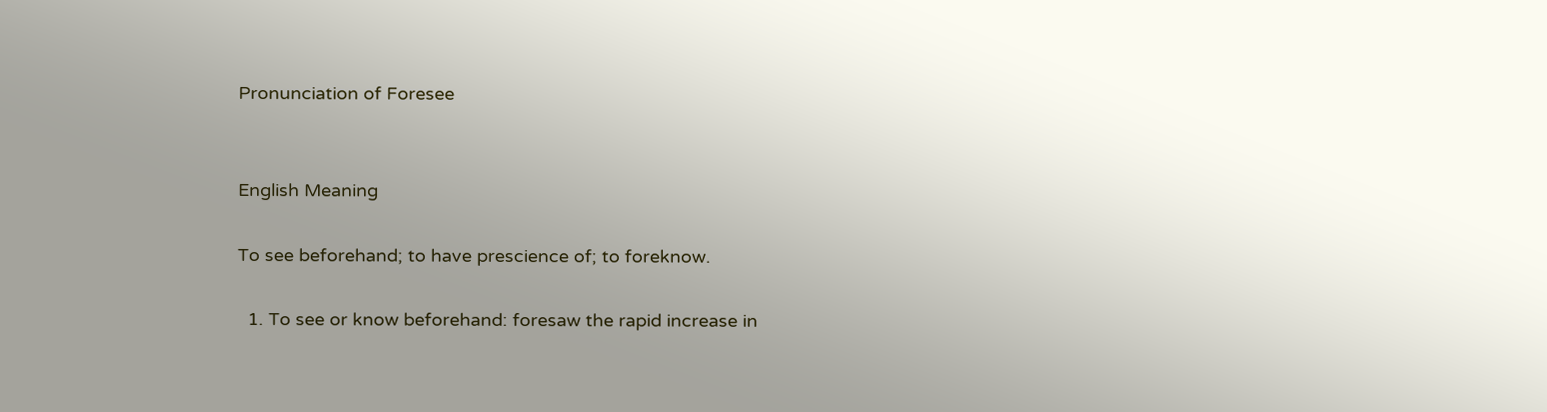Pronunciation of Foresee


English Meaning

To see beforehand; to have prescience of; to foreknow.

  1. To see or know beforehand: foresaw the rapid increase in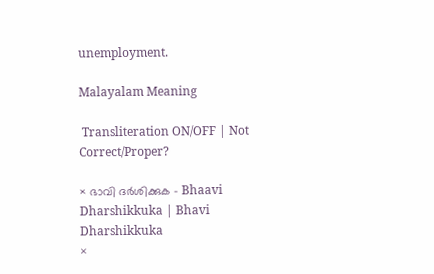unemployment.

Malayalam Meaning

 Transliteration ON/OFF | Not Correct/Proper?

× ഭാവി ദര്‍ശിക്കുക - Bhaavi Dharshikkuka | Bhavi Dharshikkuka
×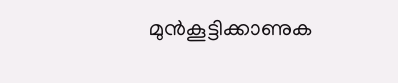മുന്‍കൂട്ടിക്കാണുക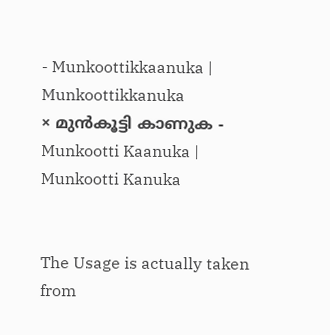- Munkoottikkaanuka | Munkoottikkanuka
× മുൻ‌കൂട്ടി കാണുക - Munkootti Kaanuka | Munkootti Kanuka


The Usage is actually taken from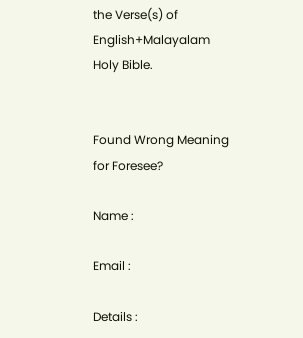the Verse(s) of English+Malayalam Holy Bible.


Found Wrong Meaning for Foresee?

Name :

Email :

Details :